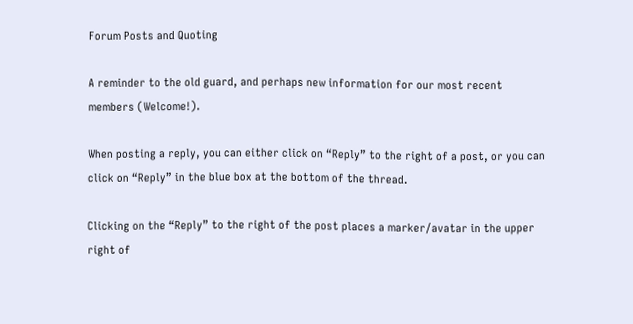Forum Posts and Quoting

A reminder to the old guard, and perhaps new information for our most recent members (Welcome!).

When posting a reply, you can either click on “Reply” to the right of a post, or you can click on “Reply” in the blue box at the bottom of the thread.

Clicking on the “Reply” to the right of the post places a marker/avatar in the upper right of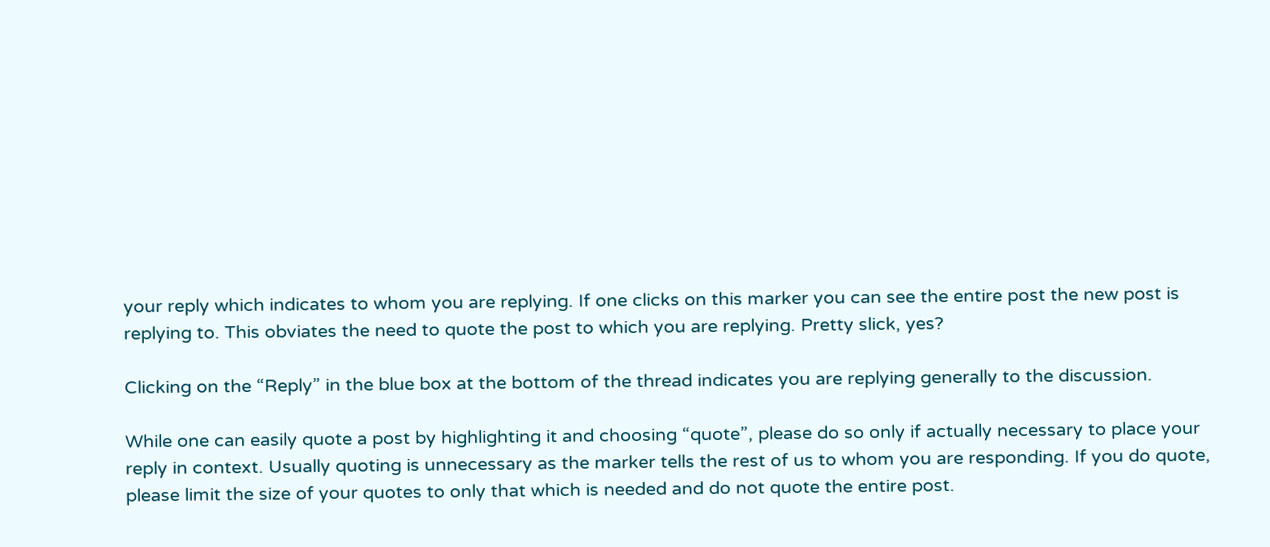your reply which indicates to whom you are replying. If one clicks on this marker you can see the entire post the new post is replying to. This obviates the need to quote the post to which you are replying. Pretty slick, yes?

Clicking on the “Reply” in the blue box at the bottom of the thread indicates you are replying generally to the discussion.

While one can easily quote a post by highlighting it and choosing “quote”, please do so only if actually necessary to place your reply in context. Usually quoting is unnecessary as the marker tells the rest of us to whom you are responding. If you do quote, please limit the size of your quotes to only that which is needed and do not quote the entire post.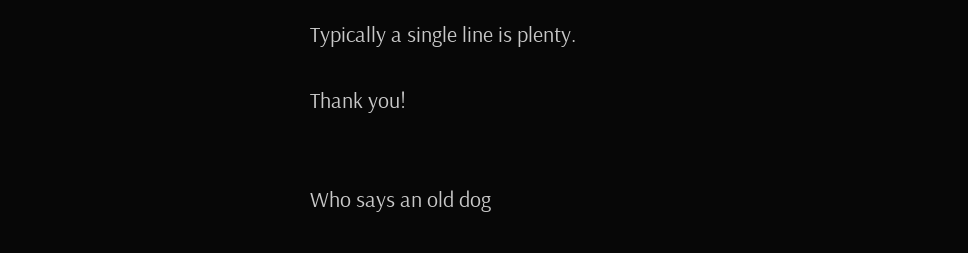Typically a single line is plenty.

Thank you!


Who says an old dog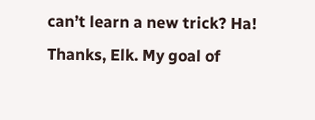can’t learn a new trick? Ha! Thanks, Elk. My goal of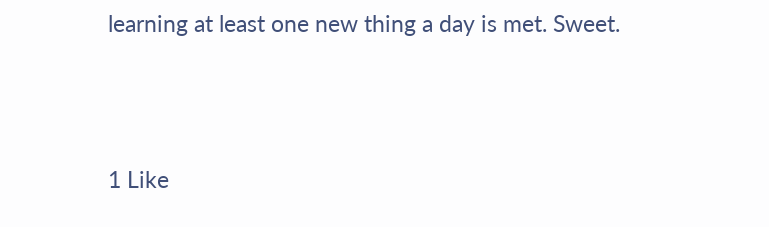learning at least one new thing a day is met. Sweet.



1 Like